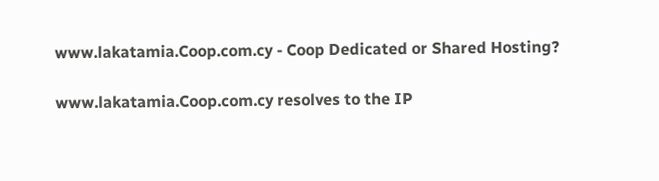www.lakatamia.Coop.com.cy - Coop Dedicated or Shared Hosting?

www.lakatamia.Coop.com.cy resolves to the IP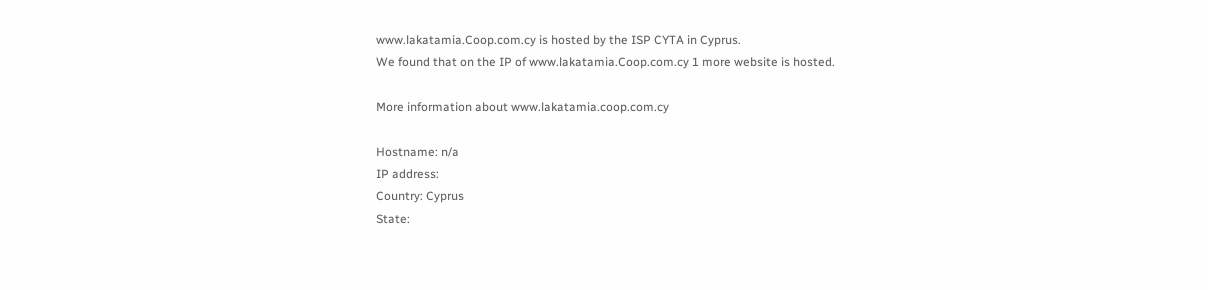www.lakatamia.Coop.com.cy is hosted by the ISP CYTA in Cyprus.
We found that on the IP of www.lakatamia.Coop.com.cy 1 more website is hosted.

More information about www.lakatamia.coop.com.cy

Hostname: n/a
IP address:
Country: Cyprus
State: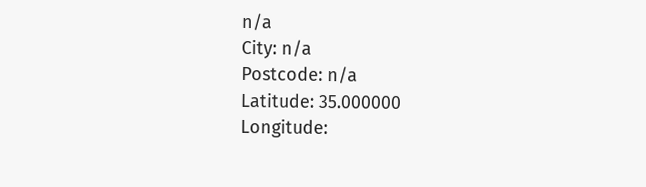n/a
City: n/a
Postcode: n/a
Latitude: 35.000000
Longitude: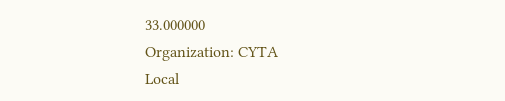33.000000
Organization: CYTA
Local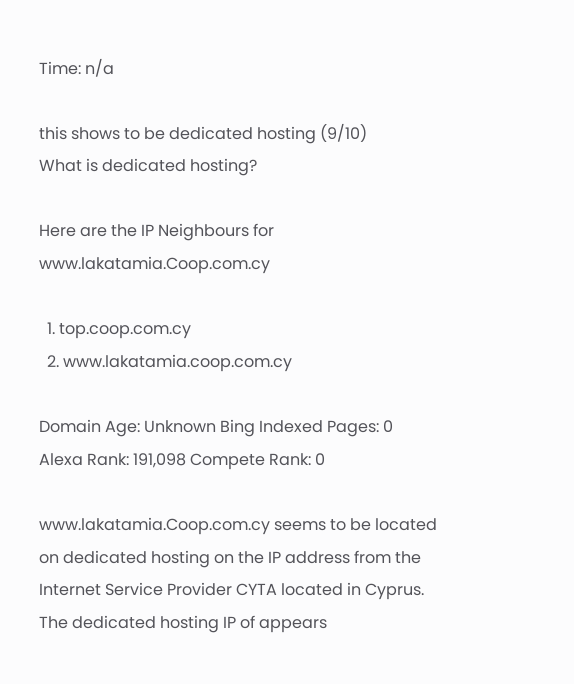Time: n/a

this shows to be dedicated hosting (9/10)
What is dedicated hosting?

Here are the IP Neighbours for www.lakatamia.Coop.com.cy

  1. top.coop.com.cy
  2. www.lakatamia.coop.com.cy

Domain Age: Unknown Bing Indexed Pages: 0
Alexa Rank: 191,098 Compete Rank: 0

www.lakatamia.Coop.com.cy seems to be located on dedicated hosting on the IP address from the Internet Service Provider CYTA located in Cyprus. The dedicated hosting IP of appears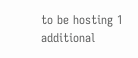to be hosting 1 additional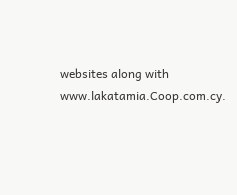websites along with www.lakatamia.Coop.com.cy.